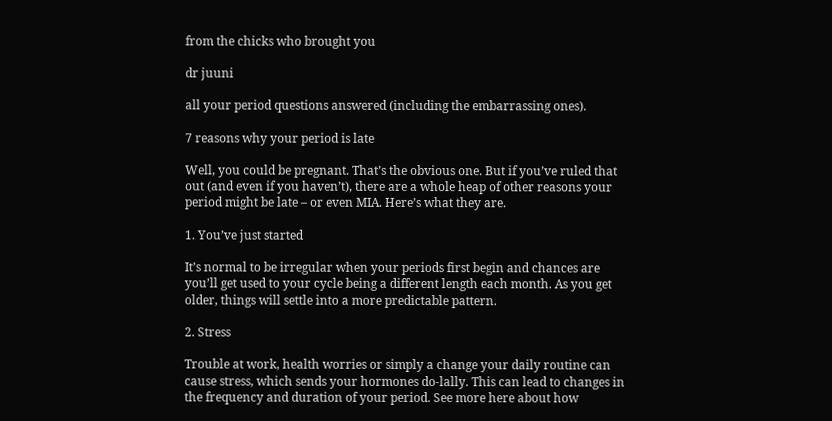from the chicks who brought you

dr juuni

all your period questions answered (including the embarrassing ones).

7 reasons why your period is late

Well, you could be pregnant. That’s the obvious one. But if you’ve ruled that out (and even if you haven’t), there are a whole heap of other reasons your period might be late – or even MIA. Here’s what they are.

1. You’ve just started

It’s normal to be irregular when your periods first begin and chances are you’ll get used to your cycle being a different length each month. As you get older, things will settle into a more predictable pattern.

2. Stress

Trouble at work, health worries or simply a change your daily routine can cause stress, which sends your hormones do-lally. This can lead to changes in the frequency and duration of your period. See more here about how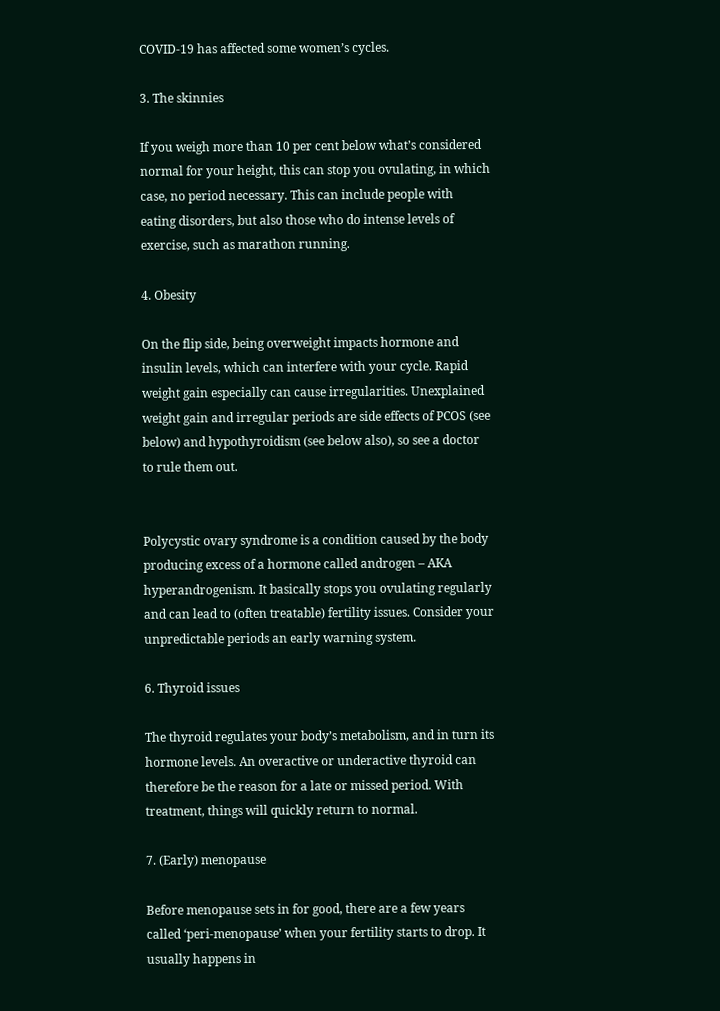COVID-19 has affected some women’s cycles.

3. The skinnies

If you weigh more than 10 per cent below what’s considered normal for your height, this can stop you ovulating, in which case, no period necessary. This can include people with eating disorders, but also those who do intense levels of exercise, such as marathon running.

4. Obesity

On the flip side, being overweight impacts hormone and insulin levels, which can interfere with your cycle. Rapid weight gain especially can cause irregularities. Unexplained weight gain and irregular periods are side effects of PCOS (see below) and hypothyroidism (see below also), so see a doctor to rule them out.


Polycystic ovary syndrome is a condition caused by the body producing excess of a hormone called androgen – AKA hyperandrogenism. It basically stops you ovulating regularly and can lead to (often treatable) fertility issues. Consider your unpredictable periods an early warning system.

6. Thyroid issues

The thyroid regulates your body’s metabolism, and in turn its hormone levels. An overactive or underactive thyroid can therefore be the reason for a late or missed period. With treatment, things will quickly return to normal.

7. (Early) menopause

Before menopause sets in for good, there are a few years called ‘peri-menopause’ when your fertility starts to drop. It usually happens in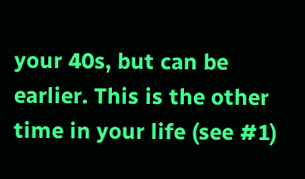your 40s, but can be earlier. This is the other time in your life (see #1)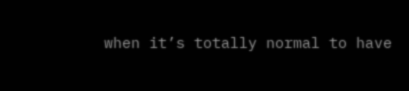when it’s totally normal to have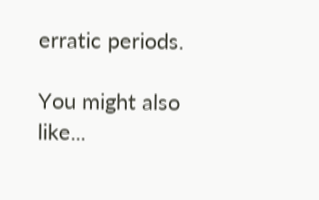erratic periods.

You might also like...